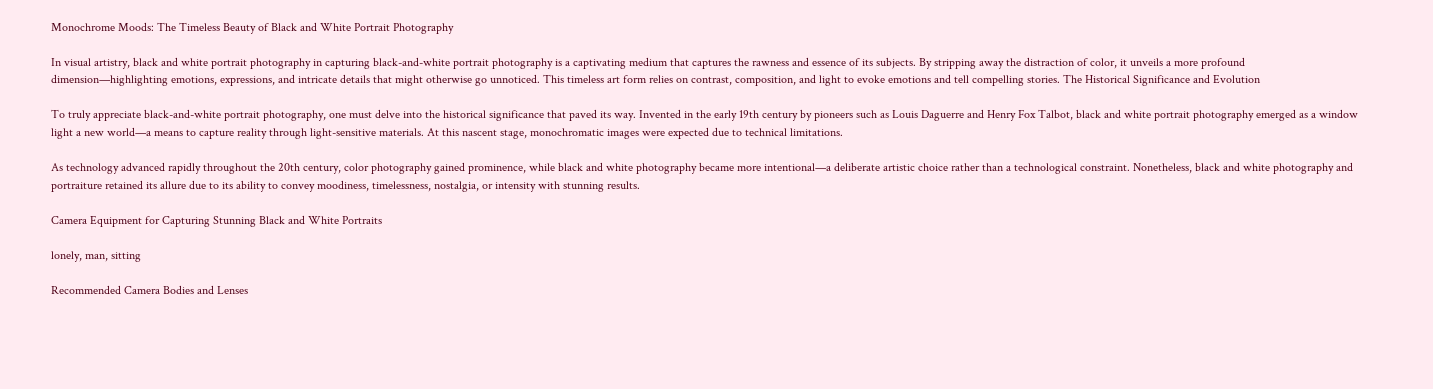Monochrome Moods: The Timeless Beauty of Black and White Portrait Photography

In visual artistry, black and white portrait photography in capturing black-and-white portrait photography is a captivating medium that captures the rawness and essence of its subjects. By stripping away the distraction of color, it unveils a more profound dimension—highlighting emotions, expressions, and intricate details that might otherwise go unnoticed. This timeless art form relies on contrast, composition, and light to evoke emotions and tell compelling stories. The Historical Significance and Evolution

To truly appreciate black-and-white portrait photography, one must delve into the historical significance that paved its way. Invented in the early 19th century by pioneers such as Louis Daguerre and Henry Fox Talbot, black and white portrait photography emerged as a window light a new world—a means to capture reality through light-sensitive materials. At this nascent stage, monochromatic images were expected due to technical limitations.

As technology advanced rapidly throughout the 20th century, color photography gained prominence, while black and white photography became more intentional—a deliberate artistic choice rather than a technological constraint. Nonetheless, black and white photography and portraiture retained its allure due to its ability to convey moodiness, timelessness, nostalgia, or intensity with stunning results.

Camera Equipment for Capturing Stunning Black and White Portraits

lonely, man, sitting

Recommended Camera Bodies and Lenses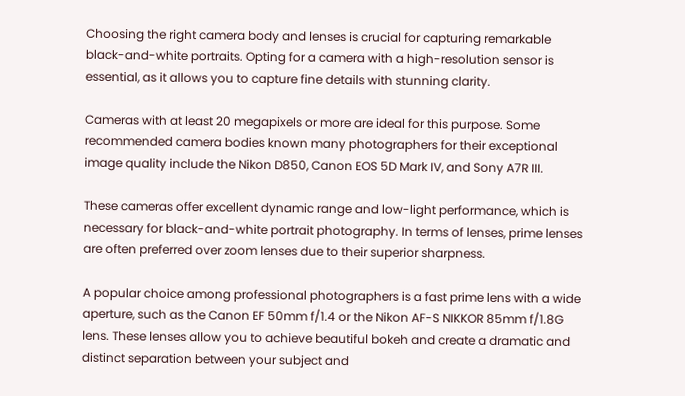Choosing the right camera body and lenses is crucial for capturing remarkable black-and-white portraits. Opting for a camera with a high-resolution sensor is essential, as it allows you to capture fine details with stunning clarity.

Cameras with at least 20 megapixels or more are ideal for this purpose. Some recommended camera bodies known many photographers for their exceptional image quality include the Nikon D850, Canon EOS 5D Mark IV, and Sony A7R III.

These cameras offer excellent dynamic range and low-light performance, which is necessary for black-and-white portrait photography. In terms of lenses, prime lenses are often preferred over zoom lenses due to their superior sharpness.

A popular choice among professional photographers is a fast prime lens with a wide aperture, such as the Canon EF 50mm f/1.4 or the Nikon AF-S NIKKOR 85mm f/1.8G lens. These lenses allow you to achieve beautiful bokeh and create a dramatic and distinct separation between your subject and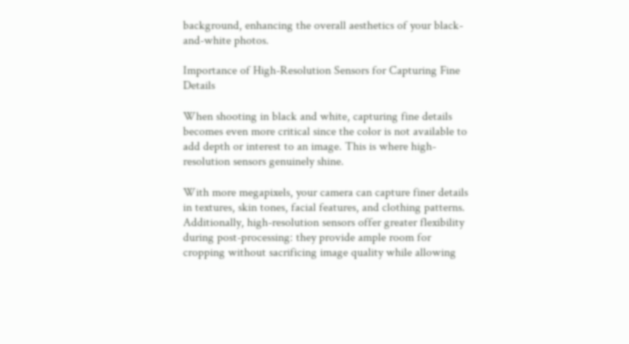background, enhancing the overall aesthetics of your black-and-white photos.

Importance of High-Resolution Sensors for Capturing Fine Details

When shooting in black and white, capturing fine details becomes even more critical since the color is not available to add depth or interest to an image. This is where high-resolution sensors genuinely shine.

With more megapixels, your camera can capture finer details in textures, skin tones, facial features, and clothing patterns. Additionally, high-resolution sensors offer greater flexibility during post-processing: they provide ample room for cropping without sacrificing image quality while allowing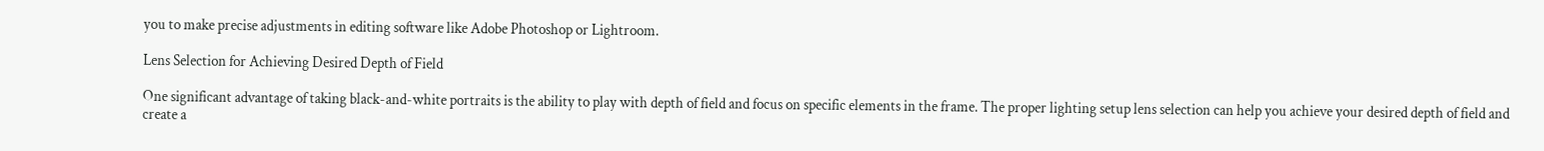you to make precise adjustments in editing software like Adobe Photoshop or Lightroom.

Lens Selection for Achieving Desired Depth of Field

One significant advantage of taking black-and-white portraits is the ability to play with depth of field and focus on specific elements in the frame. The proper lighting setup lens selection can help you achieve your desired depth of field and create a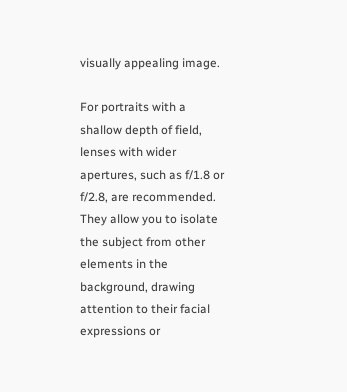visually appealing image.

For portraits with a shallow depth of field, lenses with wider apertures, such as f/1.8 or f/2.8, are recommended. They allow you to isolate the subject from other elements in the background, drawing attention to their facial expressions or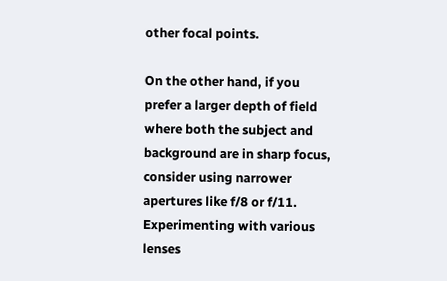other focal points.

On the other hand, if you prefer a larger depth of field where both the subject and background are in sharp focus, consider using narrower apertures like f/8 or f/11. Experimenting with various lenses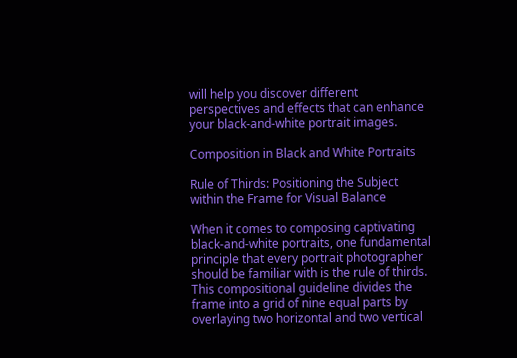will help you discover different perspectives and effects that can enhance your black-and-white portrait images.

Composition in Black and White Portraits

Rule of Thirds: Positioning the Subject within the Frame for Visual Balance

When it comes to composing captivating black-and-white portraits, one fundamental principle that every portrait photographer should be familiar with is the rule of thirds. This compositional guideline divides the frame into a grid of nine equal parts by overlaying two horizontal and two vertical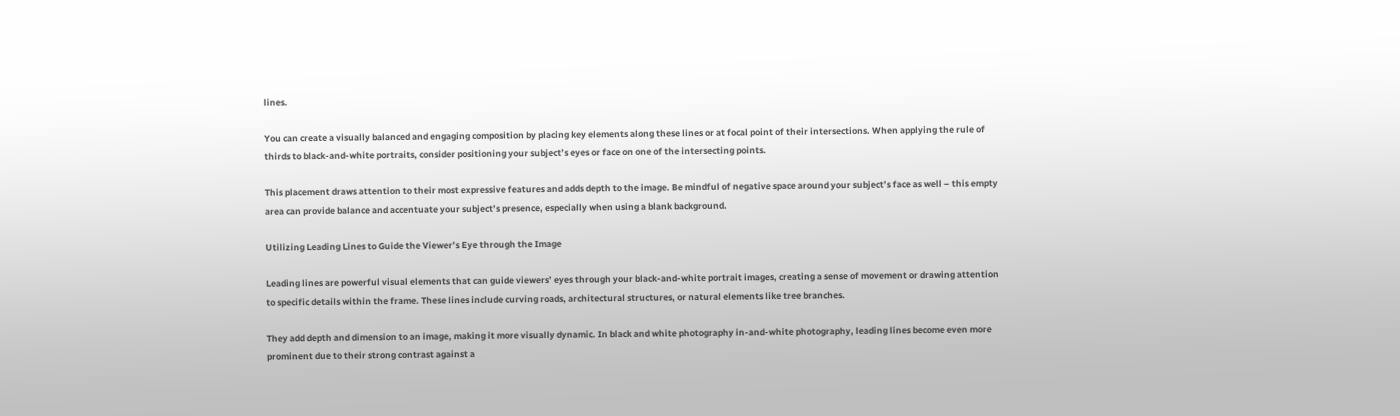lines.

You can create a visually balanced and engaging composition by placing key elements along these lines or at focal point of their intersections. When applying the rule of thirds to black-and-white portraits, consider positioning your subject’s eyes or face on one of the intersecting points.

This placement draws attention to their most expressive features and adds depth to the image. Be mindful of negative space around your subject’s face as well – this empty area can provide balance and accentuate your subject’s presence, especially when using a blank background.

Utilizing Leading Lines to Guide the Viewer’s Eye through the Image

Leading lines are powerful visual elements that can guide viewers’ eyes through your black-and-white portrait images, creating a sense of movement or drawing attention to specific details within the frame. These lines include curving roads, architectural structures, or natural elements like tree branches.

They add depth and dimension to an image, making it more visually dynamic. In black and white photography in-and-white photography, leading lines become even more prominent due to their strong contrast against a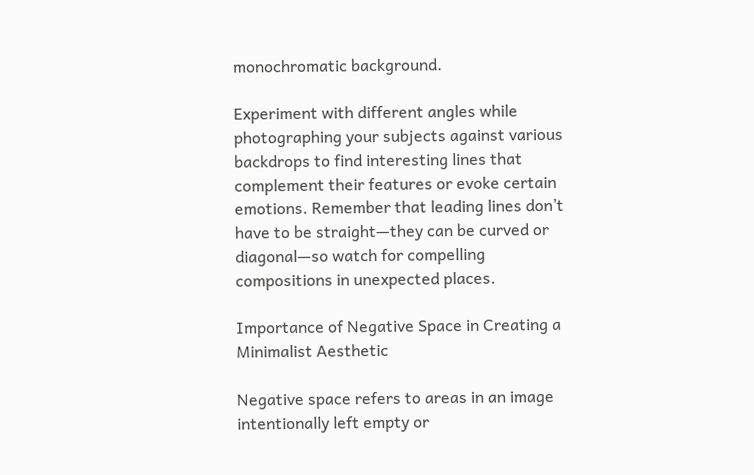monochromatic background.

Experiment with different angles while photographing your subjects against various backdrops to find interesting lines that complement their features or evoke certain emotions. Remember that leading lines don’t have to be straight—they can be curved or diagonal—so watch for compelling compositions in unexpected places.

Importance of Negative Space in Creating a Minimalist Aesthetic

Negative space refers to areas in an image intentionally left empty or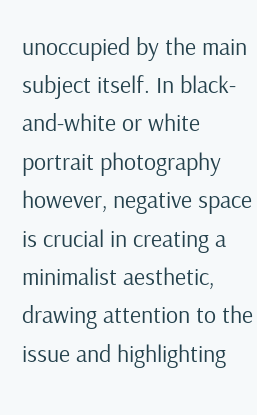unoccupied by the main subject itself. In black-and-white or white portrait photography however, negative space is crucial in creating a minimalist aesthetic, drawing attention to the issue and highlighting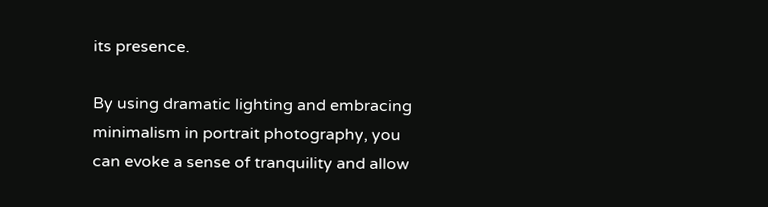its presence.

By using dramatic lighting and embracing minimalism in portrait photography, you can evoke a sense of tranquility and allow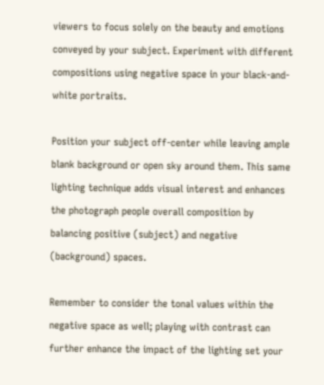viewers to focus solely on the beauty and emotions conveyed by your subject. Experiment with different compositions using negative space in your black-and-white portraits.

Position your subject off-center while leaving ample blank background or open sky around them. This same lighting technique adds visual interest and enhances the photograph people overall composition by balancing positive (subject) and negative (background) spaces.

Remember to consider the tonal values within the negative space as well; playing with contrast can further enhance the impact of the lighting set your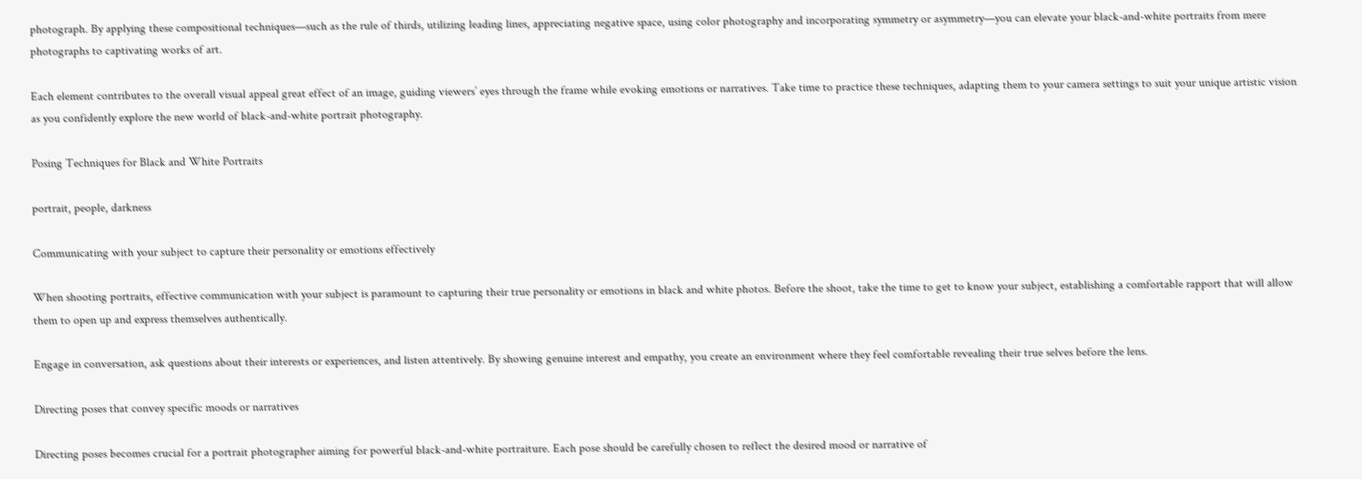photograph. By applying these compositional techniques—such as the rule of thirds, utilizing leading lines, appreciating negative space, using color photography and incorporating symmetry or asymmetry—you can elevate your black-and-white portraits from mere photographs to captivating works of art.

Each element contributes to the overall visual appeal great effect of an image, guiding viewers’ eyes through the frame while evoking emotions or narratives. Take time to practice these techniques, adapting them to your camera settings to suit your unique artistic vision as you confidently explore the new world of black-and-white portrait photography.

Posing Techniques for Black and White Portraits

portrait, people, darkness

Communicating with your subject to capture their personality or emotions effectively

When shooting portraits, effective communication with your subject is paramount to capturing their true personality or emotions in black and white photos. Before the shoot, take the time to get to know your subject, establishing a comfortable rapport that will allow them to open up and express themselves authentically.

Engage in conversation, ask questions about their interests or experiences, and listen attentively. By showing genuine interest and empathy, you create an environment where they feel comfortable revealing their true selves before the lens.

Directing poses that convey specific moods or narratives

Directing poses becomes crucial for a portrait photographer aiming for powerful black-and-white portraiture. Each pose should be carefully chosen to reflect the desired mood or narrative of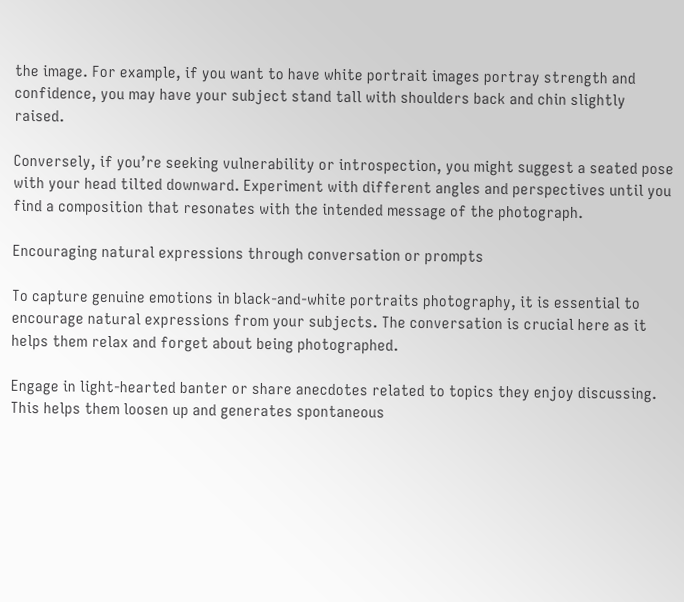the image. For example, if you want to have white portrait images portray strength and confidence, you may have your subject stand tall with shoulders back and chin slightly raised.

Conversely, if you’re seeking vulnerability or introspection, you might suggest a seated pose with your head tilted downward. Experiment with different angles and perspectives until you find a composition that resonates with the intended message of the photograph.

Encouraging natural expressions through conversation or prompts

To capture genuine emotions in black-and-white portraits photography, it is essential to encourage natural expressions from your subjects. The conversation is crucial here as it helps them relax and forget about being photographed.

Engage in light-hearted banter or share anecdotes related to topics they enjoy discussing. This helps them loosen up and generates spontaneous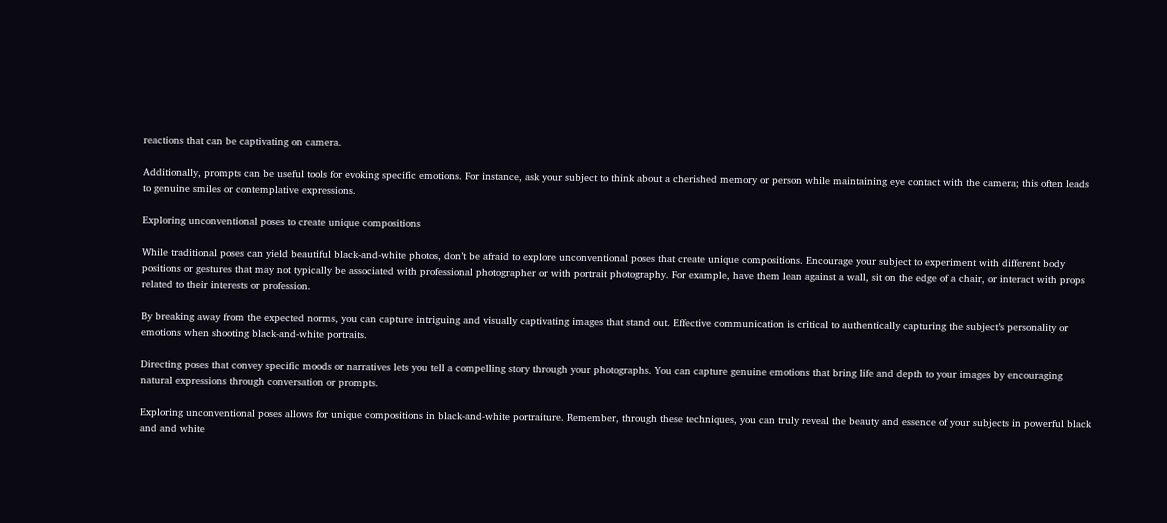reactions that can be captivating on camera.

Additionally, prompts can be useful tools for evoking specific emotions. For instance, ask your subject to think about a cherished memory or person while maintaining eye contact with the camera; this often leads to genuine smiles or contemplative expressions.

Exploring unconventional poses to create unique compositions

While traditional poses can yield beautiful black-and-white photos, don’t be afraid to explore unconventional poses that create unique compositions. Encourage your subject to experiment with different body positions or gestures that may not typically be associated with professional photographer or with portrait photography. For example, have them lean against a wall, sit on the edge of a chair, or interact with props related to their interests or profession.

By breaking away from the expected norms, you can capture intriguing and visually captivating images that stand out. Effective communication is critical to authentically capturing the subject’s personality or emotions when shooting black-and-white portraits.

Directing poses that convey specific moods or narratives lets you tell a compelling story through your photographs. You can capture genuine emotions that bring life and depth to your images by encouraging natural expressions through conversation or prompts.

Exploring unconventional poses allows for unique compositions in black-and-white portraiture. Remember, through these techniques, you can truly reveal the beauty and essence of your subjects in powerful black and and white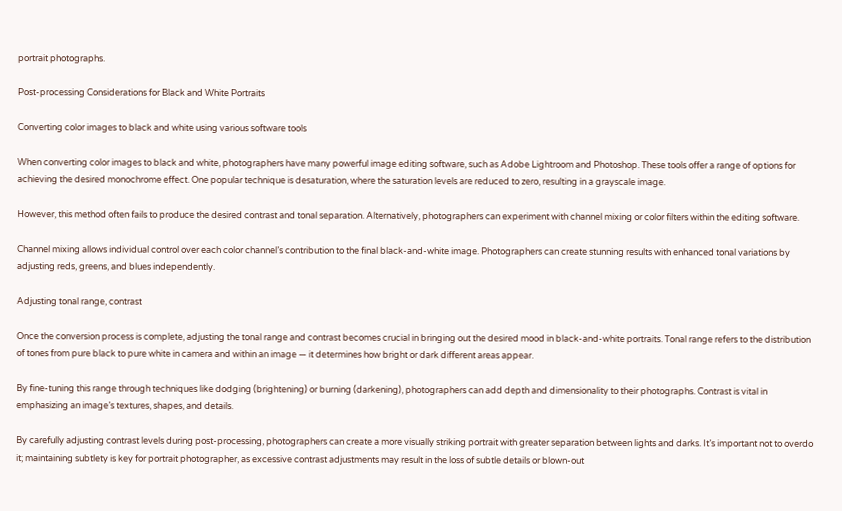portrait photographs.

Post-processing Considerations for Black and White Portraits

Converting color images to black and white using various software tools

When converting color images to black and white, photographers have many powerful image editing software, such as Adobe Lightroom and Photoshop. These tools offer a range of options for achieving the desired monochrome effect. One popular technique is desaturation, where the saturation levels are reduced to zero, resulting in a grayscale image.

However, this method often fails to produce the desired contrast and tonal separation. Alternatively, photographers can experiment with channel mixing or color filters within the editing software.

Channel mixing allows individual control over each color channel’s contribution to the final black-and-white image. Photographers can create stunning results with enhanced tonal variations by adjusting reds, greens, and blues independently.

Adjusting tonal range, contrast

Once the conversion process is complete, adjusting the tonal range and contrast becomes crucial in bringing out the desired mood in black-and-white portraits. Tonal range refers to the distribution of tones from pure black to pure white in camera and within an image — it determines how bright or dark different areas appear.

By fine-tuning this range through techniques like dodging (brightening) or burning (darkening), photographers can add depth and dimensionality to their photographs. Contrast is vital in emphasizing an image’s textures, shapes, and details.

By carefully adjusting contrast levels during post-processing, photographers can create a more visually striking portrait with greater separation between lights and darks. It’s important not to overdo it; maintaining subtlety is key for portrait photographer, as excessive contrast adjustments may result in the loss of subtle details or blown-out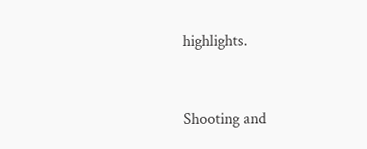highlights.


Shooting and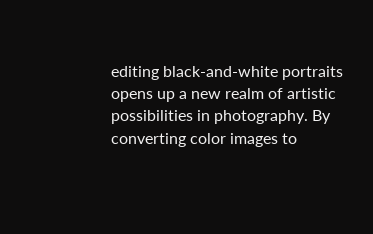editing black-and-white portraits opens up a new realm of artistic possibilities in photography. By converting color images to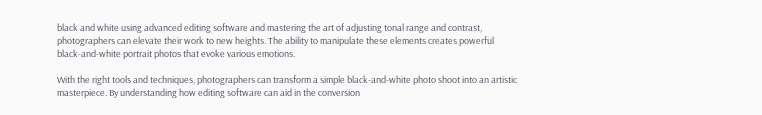black and white using advanced editing software and mastering the art of adjusting tonal range and contrast, photographers can elevate their work to new heights. The ability to manipulate these elements creates powerful black-and-white portrait photos that evoke various emotions.

With the right tools and techniques, photographers can transform a simple black-and-white photo shoot into an artistic masterpiece. By understanding how editing software can aid in the conversion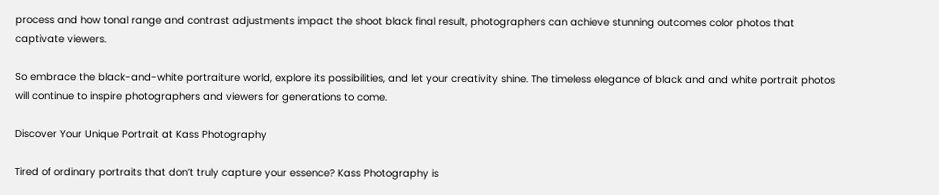process and how tonal range and contrast adjustments impact the shoot black final result, photographers can achieve stunning outcomes color photos that captivate viewers.

So embrace the black-and-white portraiture world, explore its possibilities, and let your creativity shine. The timeless elegance of black and and white portrait photos will continue to inspire photographers and viewers for generations to come.

Discover Your Unique Portrait at Kass Photography

Tired of ordinary portraits that don’t truly capture your essence? Kass Photography is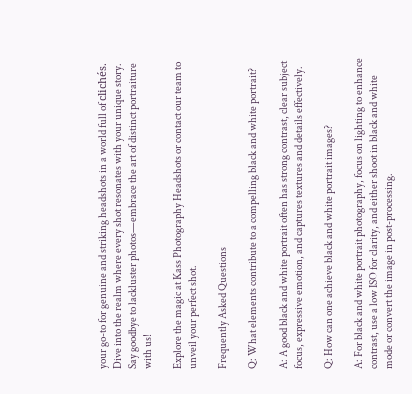your go-to for genuine and striking headshots in a world full of clichés. Dive into the realm where every shot resonates with your unique story. Say goodbye to lackluster photos—embrace the art of distinct portraiture with us!

Explore the magic at Kass Photography Headshots or contact our team to unveil your perfect shot.

Frequently Asked Questions

Q: What elements contribute to a compelling black and white portrait?

A: A good black and white portrait often has strong contrast, clear subject focus, expressive emotion, and captures textures and details effectively.

Q: How can one achieve black and white portrait images?

A: For black and white portrait photography, focus on lighting to enhance contrast, use a low ISO for clarity, and either shoot in black and white mode or convert the image in post-processing.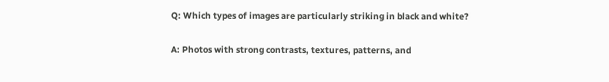Q: Which types of images are particularly striking in black and white?

A: Photos with strong contrasts, textures, patterns, and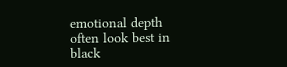emotional depth often look best in black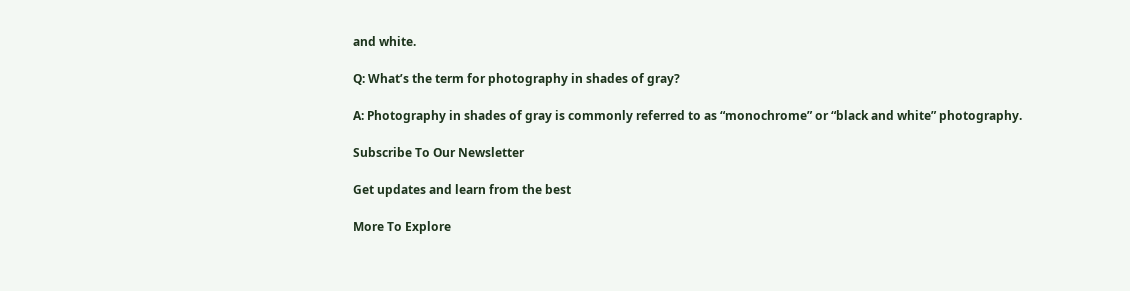and white.

Q: What’s the term for photography in shades of gray?

A: Photography in shades of gray is commonly referred to as “monochrome” or “black and white” photography.

Subscribe To Our Newsletter

Get updates and learn from the best

More To Explore